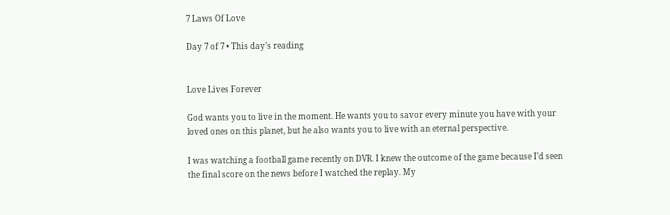7 Laws Of Love

Day 7 of 7 • This day’s reading


Love Lives Forever

God wants you to live in the moment. He wants you to savor every minute you have with your loved ones on this planet, but he also wants you to live with an eternal perspective.

I was watching a football game recently on DVR. I knew the outcome of the game because I’d seen the final score on the news before I watched the replay. My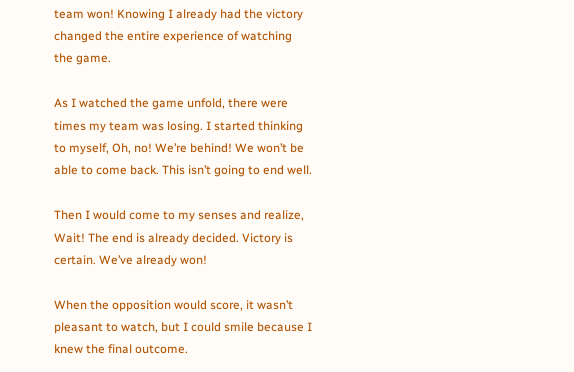team won! Knowing I already had the victory changed the entire experience of watching the game.

As I watched the game unfold, there were times my team was losing. I started thinking to myself, Oh, no! We’re behind! We won’t be able to come back. This isn’t going to end well.

Then I would come to my senses and realize, Wait! The end is already decided. Victory is certain. We’ve already won!

When the opposition would score, it wasn’t pleasant to watch, but I could smile because I knew the final outcome.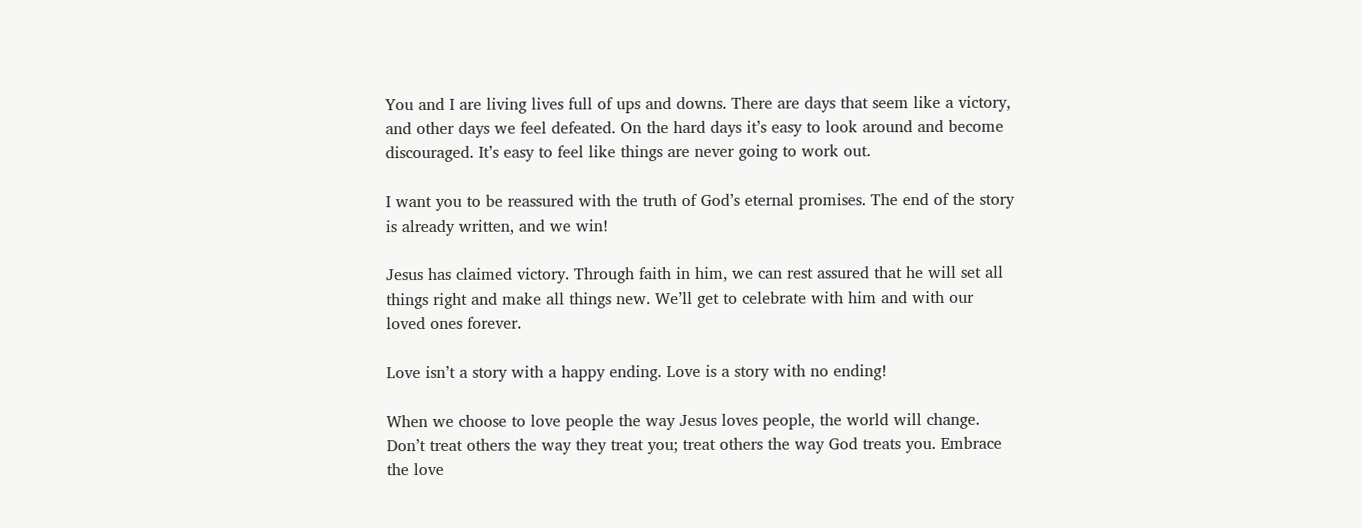You and I are living lives full of ups and downs. There are days that seem like a victory, and other days we feel defeated. On the hard days it’s easy to look around and become discouraged. It’s easy to feel like things are never going to work out.

I want you to be reassured with the truth of God’s eternal promises. The end of the story is already written, and we win!

Jesus has claimed victory. Through faith in him, we can rest assured that he will set all things right and make all things new. We’ll get to celebrate with him and with our loved ones forever.

Love isn’t a story with a happy ending. Love is a story with no ending!

When we choose to love people the way Jesus loves people, the world will change. Don’t treat others the way they treat you; treat others the way God treats you. Embrace the love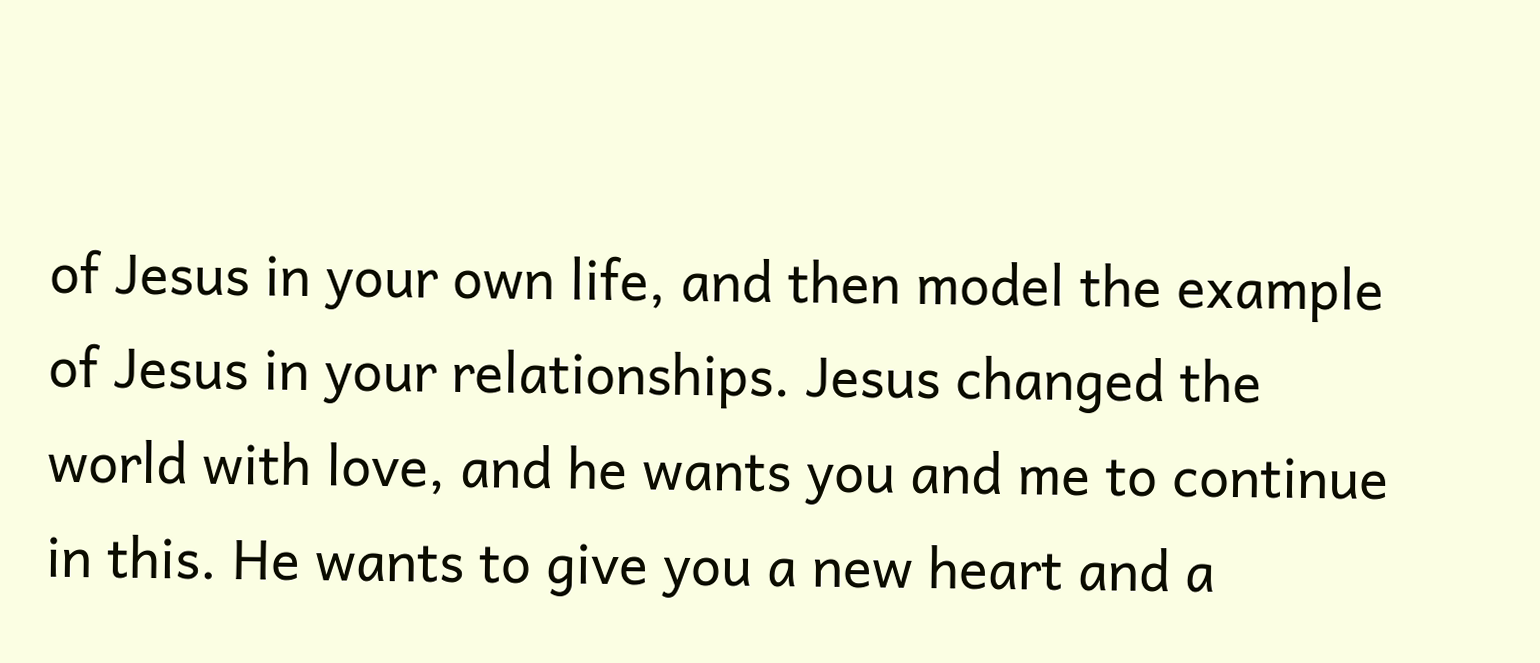of Jesus in your own life, and then model the example of Jesus in your relationships. Jesus changed the world with love, and he wants you and me to continue in this. He wants to give you a new heart and a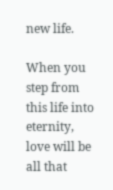new life.

When you step from this life into eternity, love will be all that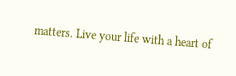matters. Live your life with a heart of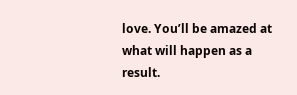love. You’ll be amazed at what will happen as a result.